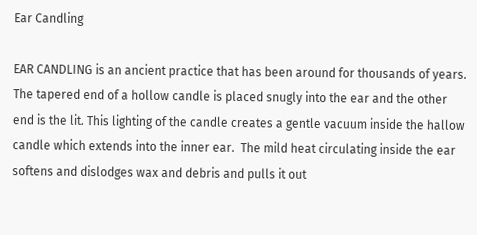Ear Candling

EAR CANDLING is an ancient practice that has been around for thousands of years. The tapered end of a hollow candle is placed snugly into the ear and the other end is the lit. This lighting of the candle creates a gentle vacuum inside the hallow candle which extends into the inner ear.  The mild heat circulating inside the ear softens and dislodges wax and debris and pulls it out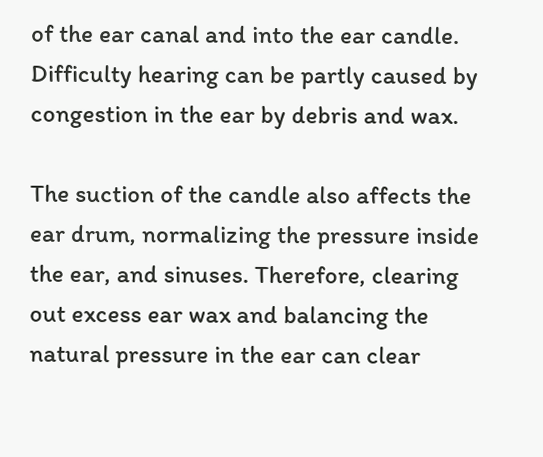of the ear canal and into the ear candle. Difficulty hearing can be partly caused by congestion in the ear by debris and wax.

The suction of the candle also affects the ear drum, normalizing the pressure inside the ear, and sinuses. Therefore, clearing out excess ear wax and balancing the natural pressure in the ear can clear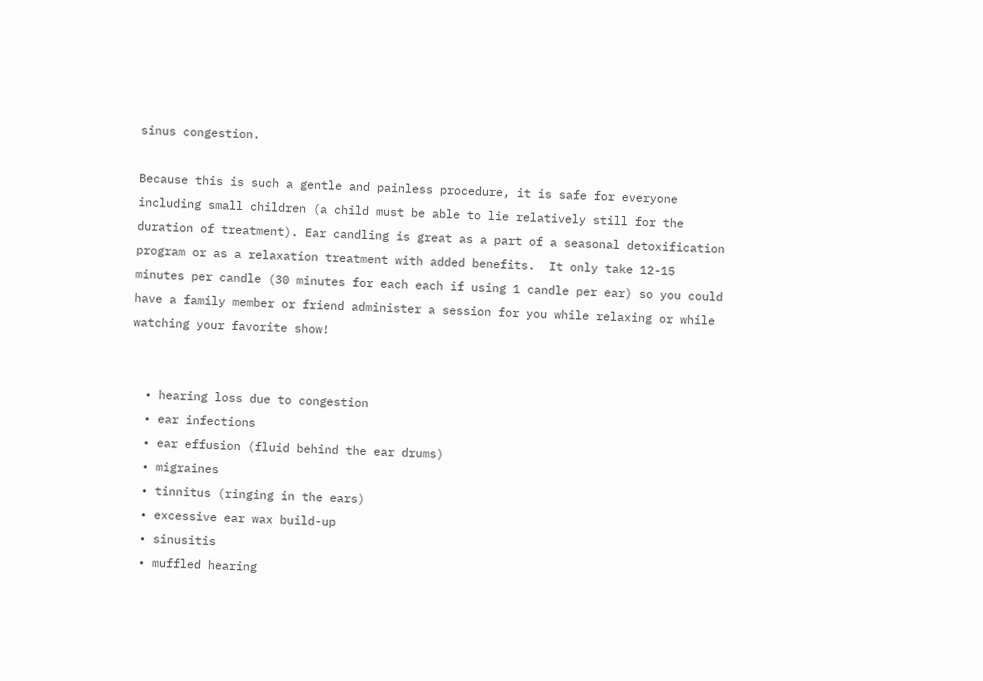sinus congestion.

Because this is such a gentle and painless procedure, it is safe for everyone including small children (a child must be able to lie relatively still for the duration of treatment). Ear candling is great as a part of a seasonal detoxification program or as a relaxation treatment with added benefits.  It only take 12-15 minutes per candle (30 minutes for each each if using 1 candle per ear) so you could have a family member or friend administer a session for you while relaxing or while watching your favorite show!


  • hearing loss due to congestion
  • ear infections
  • ear effusion (fluid behind the ear drums)
  • migraines
  • tinnitus (ringing in the ears)
  • excessive ear wax build-up
  • sinusitis
  • muffled hearing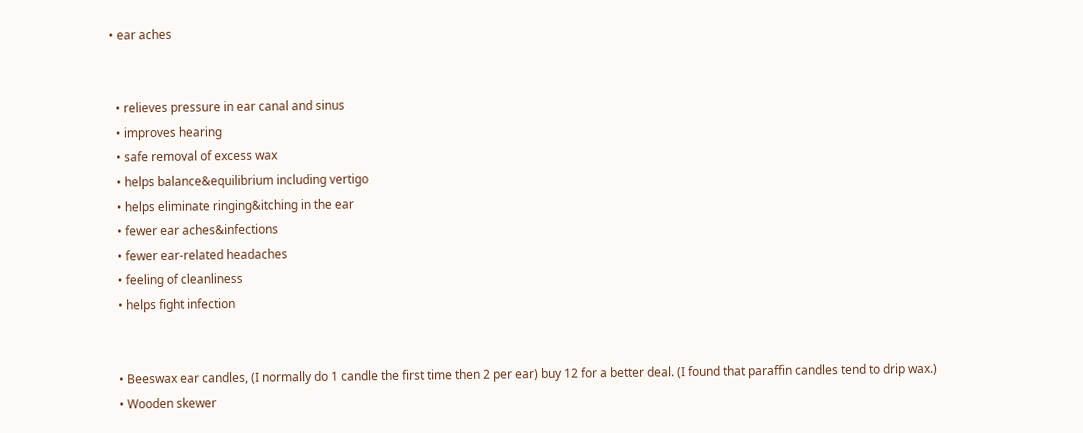• ear aches


  • relieves pressure in ear canal and sinus
  • improves hearing
  • safe removal of excess wax
  • helps balance&equilibrium including vertigo
  • helps eliminate ringing&itching in the ear
  • fewer ear aches&infections
  • fewer ear-related headaches
  • feeling of cleanliness
  • helps fight infection


  • Beeswax ear candles, (I normally do 1 candle the first time then 2 per ear) buy 12 for a better deal. (I found that paraffin candles tend to drip wax.)
  • Wooden skewer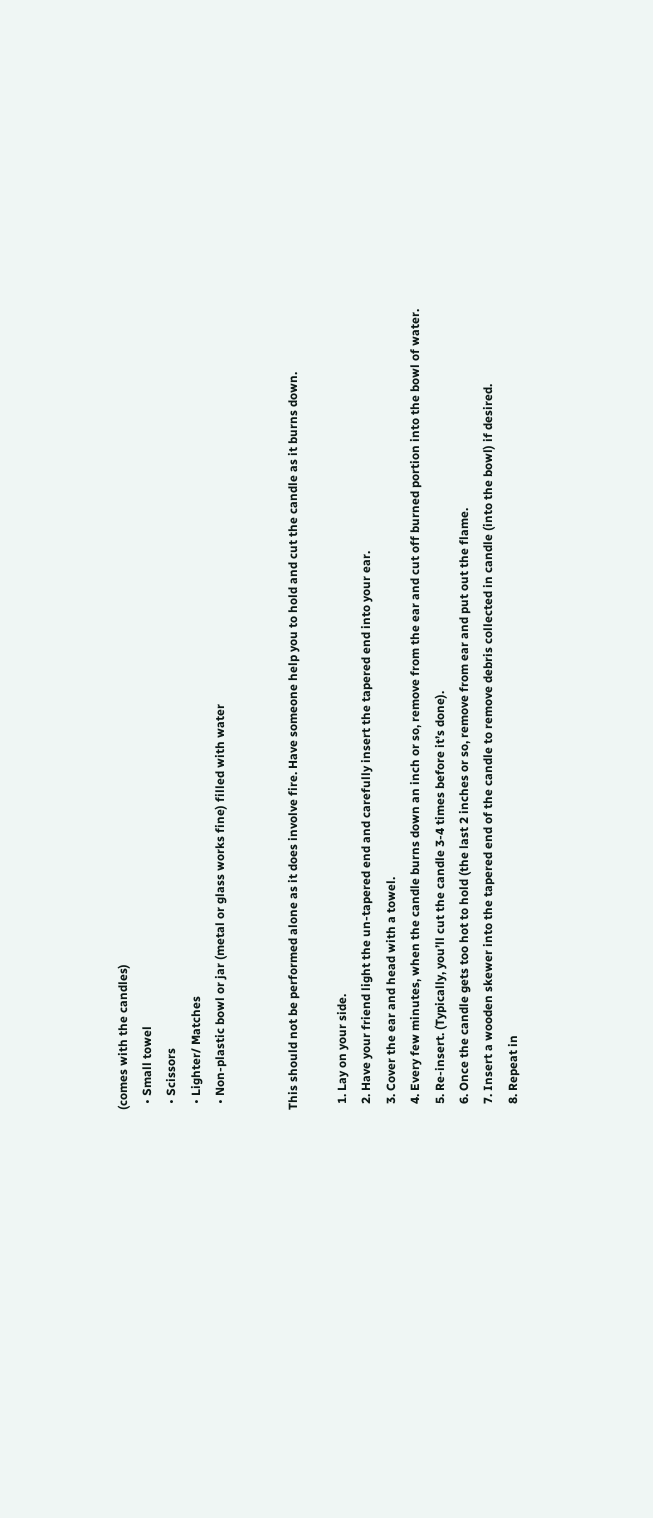(comes with the candles)
  • Small towel
  • Scissors
  • Lighter/ Matches
  • Non-plastic bowl or jar (metal or glass works fine) filled with water


This should not be performed alone as it does involve fire. Have someone help you to hold and cut the candle as it burns down.

  1. Lay on your side.
  2. Have your friend light the un-tapered end and carefully insert the tapered end into your ear.
  3. Cover the ear and head with a towel.
  4. Every few minutes, when the candle burns down an inch or so, remove from the ear and cut off burned portion into the bowl of water.
  5. Re-insert. (Typically, you’ll cut the candle 3-4 times before it’s done).
  6. Once the candle gets too hot to hold (the last 2 inches or so, remove from ear and put out the flame.
  7. Insert a wooden skewer into the tapered end of the candle to remove debris collected in candle (into the bowl) if desired.
  8. Repeat in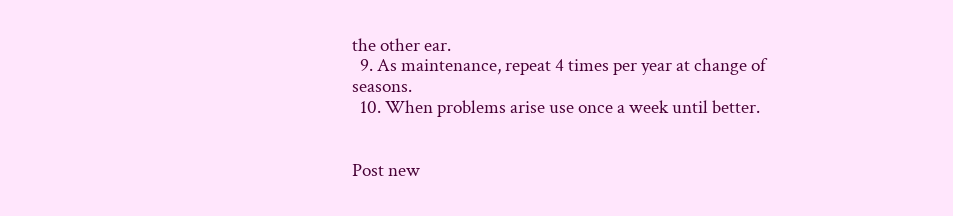the other ear.
  9. As maintenance, repeat 4 times per year at change of seasons.
  10. When problems arise use once a week until better.


Post new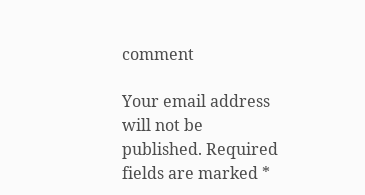comment

Your email address will not be published. Required fields are marked *